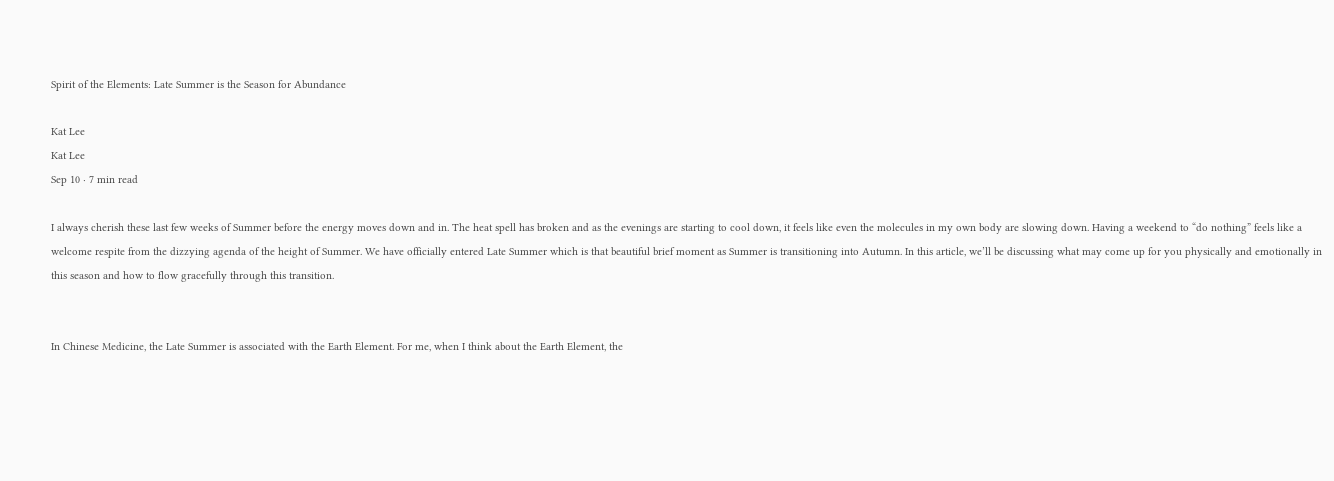Spirit of the Elements: Late Summer is the Season for Abundance

Kat Lee
Kat Lee
Sep 10 · 7 min read

I always cherish these last few weeks of Summer before the energy moves down and in. The heat spell has broken and as the evenings are starting to cool down, it feels like even the molecules in my own body are slowing down. Having a weekend to “do nothing” feels like a welcome respite from the dizzying agenda of the height of Summer. We have officially entered Late Summer which is that beautiful brief moment as Summer is transitioning into Autumn. In this article, we’ll be discussing what may come up for you physically and emotionally in this season and how to flow gracefully through this transition.


In Chinese Medicine, the Late Summer is associated with the Earth Element. For me, when I think about the Earth Element, the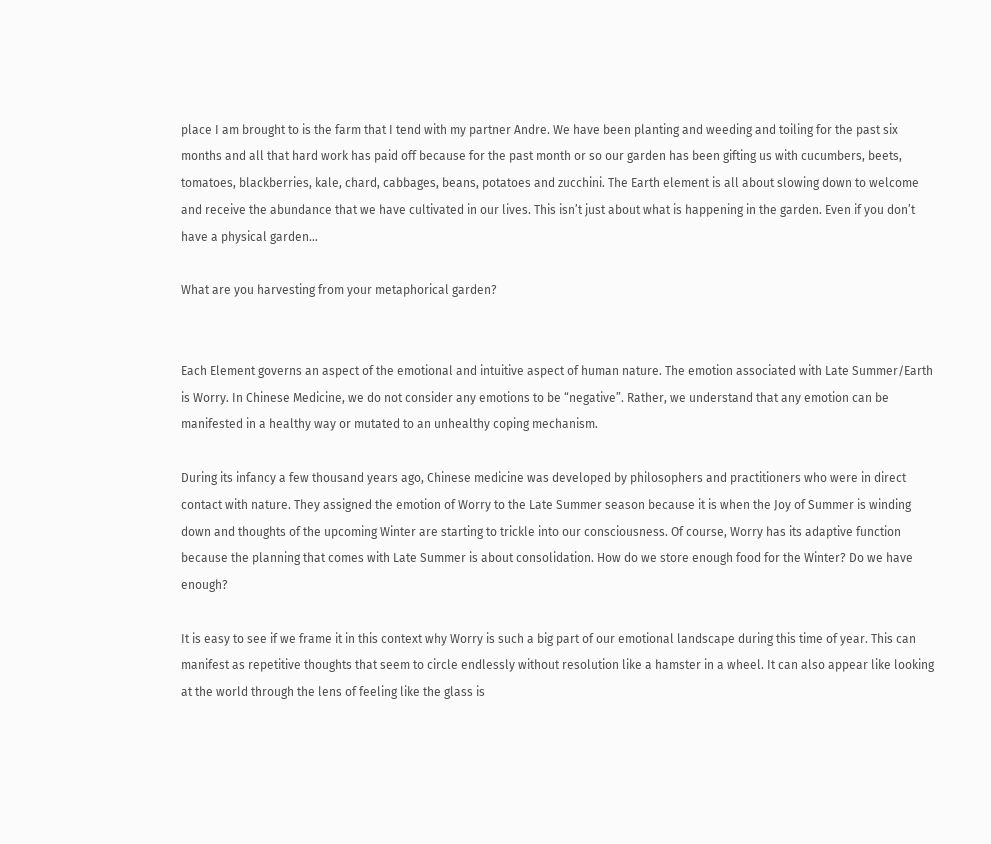place I am brought to is the farm that I tend with my partner Andre. We have been planting and weeding and toiling for the past six months and all that hard work has paid off because for the past month or so our garden has been gifting us with cucumbers, beets, tomatoes, blackberries, kale, chard, cabbages, beans, potatoes and zucchini. The Earth element is all about slowing down to welcome and receive the abundance that we have cultivated in our lives. This isn’t just about what is happening in the garden. Even if you don’t have a physical garden…

What are you harvesting from your metaphorical garden?


Each Element governs an aspect of the emotional and intuitive aspect of human nature. The emotion associated with Late Summer/Earth is Worry. In Chinese Medicine, we do not consider any emotions to be “negative”. Rather, we understand that any emotion can be manifested in a healthy way or mutated to an unhealthy coping mechanism.

During its infancy a few thousand years ago, Chinese medicine was developed by philosophers and practitioners who were in direct contact with nature. They assigned the emotion of Worry to the Late Summer season because it is when the Joy of Summer is winding down and thoughts of the upcoming Winter are starting to trickle into our consciousness. Of course, Worry has its adaptive function because the planning that comes with Late Summer is about consolidation. How do we store enough food for the Winter? Do we have enough?

It is easy to see if we frame it in this context why Worry is such a big part of our emotional landscape during this time of year. This can manifest as repetitive thoughts that seem to circle endlessly without resolution like a hamster in a wheel. It can also appear like looking at the world through the lens of feeling like the glass is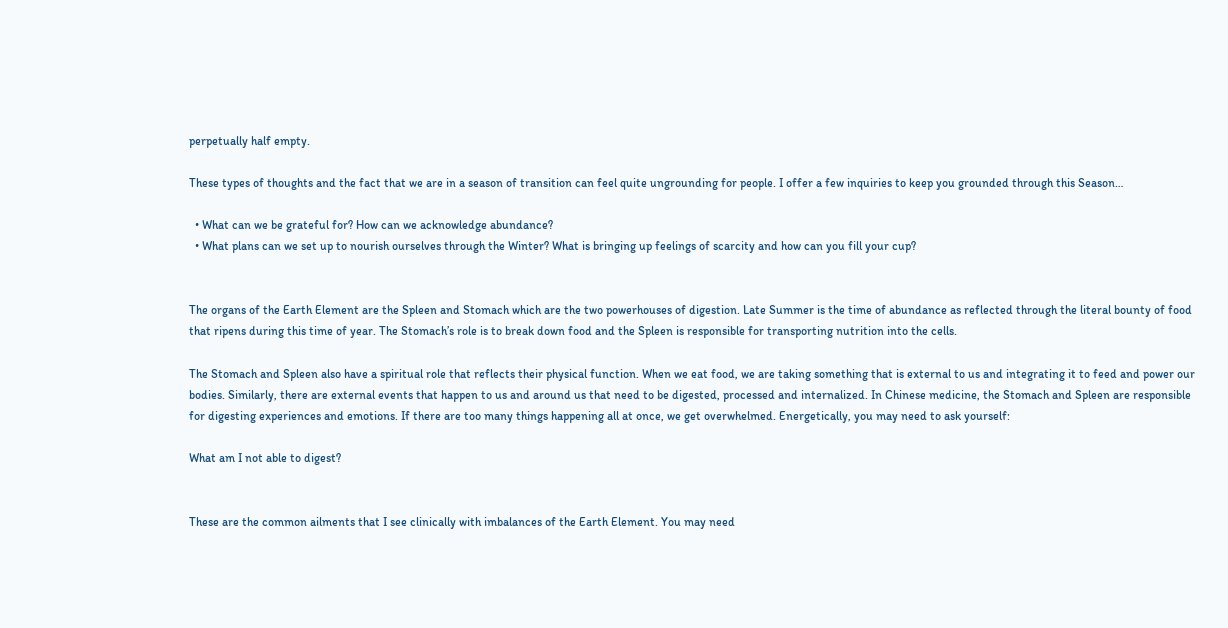perpetually half empty.

These types of thoughts and the fact that we are in a season of transition can feel quite ungrounding for people. I offer a few inquiries to keep you grounded through this Season…

  • What can we be grateful for? How can we acknowledge abundance?
  • What plans can we set up to nourish ourselves through the Winter? What is bringing up feelings of scarcity and how can you fill your cup?


The organs of the Earth Element are the Spleen and Stomach which are the two powerhouses of digestion. Late Summer is the time of abundance as reflected through the literal bounty of food that ripens during this time of year. The Stomach’s role is to break down food and the Spleen is responsible for transporting nutrition into the cells.

The Stomach and Spleen also have a spiritual role that reflects their physical function. When we eat food, we are taking something that is external to us and integrating it to feed and power our bodies. Similarly, there are external events that happen to us and around us that need to be digested, processed and internalized. In Chinese medicine, the Stomach and Spleen are responsible for digesting experiences and emotions. If there are too many things happening all at once, we get overwhelmed. Energetically, you may need to ask yourself:

What am I not able to digest?


These are the common ailments that I see clinically with imbalances of the Earth Element. You may need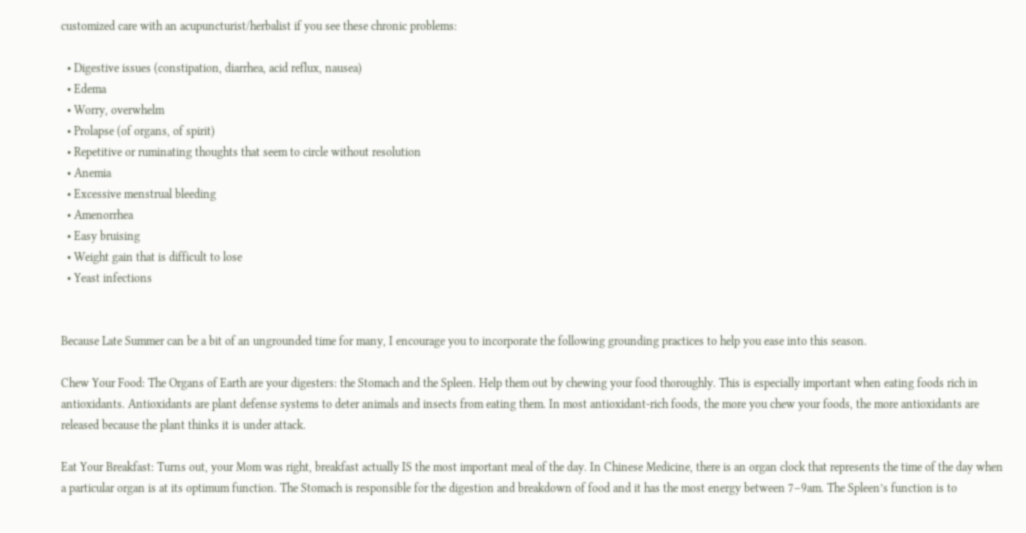customized care with an acupuncturist/herbalist if you see these chronic problems:

  • Digestive issues (constipation, diarrhea, acid reflux, nausea)
  • Edema
  • Worry, overwhelm
  • Prolapse (of organs, of spirit)
  • Repetitive or ruminating thoughts that seem to circle without resolution
  • Anemia
  • Excessive menstrual bleeding
  • Amenorrhea
  • Easy bruising
  • Weight gain that is difficult to lose
  • Yeast infections


Because Late Summer can be a bit of an ungrounded time for many, I encourage you to incorporate the following grounding practices to help you ease into this season.

Chew Your Food: The Organs of Earth are your digesters: the Stomach and the Spleen. Help them out by chewing your food thoroughly. This is especially important when eating foods rich in antioxidants. Antioxidants are plant defense systems to deter animals and insects from eating them. In most antioxidant-rich foods, the more you chew your foods, the more antioxidants are released because the plant thinks it is under attack.

Eat Your Breakfast: Turns out, your Mom was right, breakfast actually IS the most important meal of the day. In Chinese Medicine, there is an organ clock that represents the time of the day when a particular organ is at its optimum function. The Stomach is responsible for the digestion and breakdown of food and it has the most energy between 7–9am. The Spleen’s function is to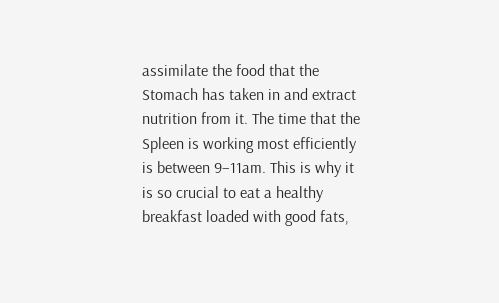assimilate the food that the Stomach has taken in and extract nutrition from it. The time that the Spleen is working most efficiently is between 9–11am. This is why it is so crucial to eat a healthy breakfast loaded with good fats,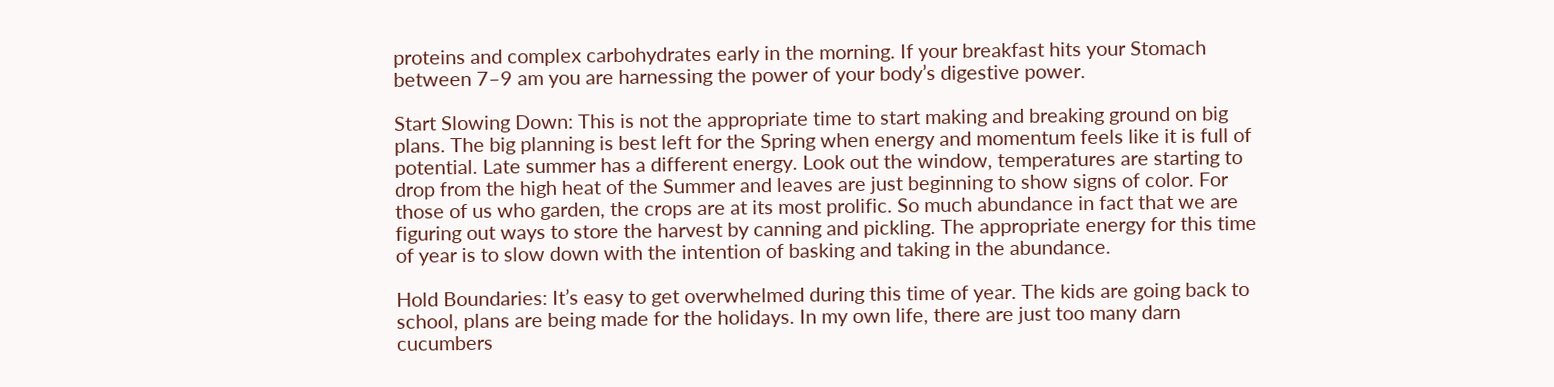proteins and complex carbohydrates early in the morning. If your breakfast hits your Stomach between 7–9 am you are harnessing the power of your body’s digestive power.

Start Slowing Down: This is not the appropriate time to start making and breaking ground on big plans. The big planning is best left for the Spring when energy and momentum feels like it is full of potential. Late summer has a different energy. Look out the window, temperatures are starting to drop from the high heat of the Summer and leaves are just beginning to show signs of color. For those of us who garden, the crops are at its most prolific. So much abundance in fact that we are figuring out ways to store the harvest by canning and pickling. The appropriate energy for this time of year is to slow down with the intention of basking and taking in the abundance.

Hold Boundaries: It’s easy to get overwhelmed during this time of year. The kids are going back to school, plans are being made for the holidays. In my own life, there are just too many darn cucumbers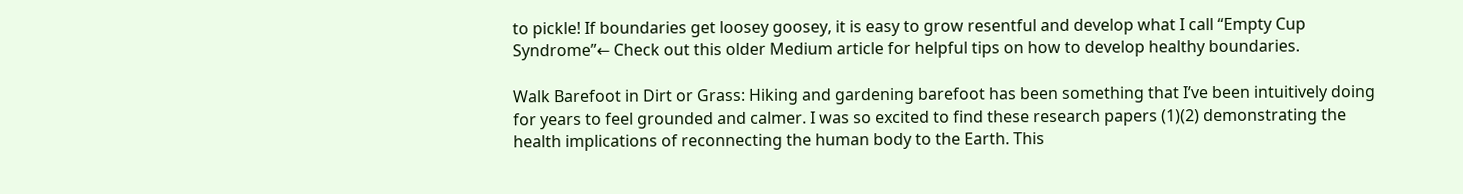to pickle! If boundaries get loosey goosey, it is easy to grow resentful and develop what I call “Empty Cup Syndrome”← Check out this older Medium article for helpful tips on how to develop healthy boundaries.

Walk Barefoot in Dirt or Grass: Hiking and gardening barefoot has been something that I’ve been intuitively doing for years to feel grounded and calmer. I was so excited to find these research papers (1)(2) demonstrating the health implications of reconnecting the human body to the Earth. This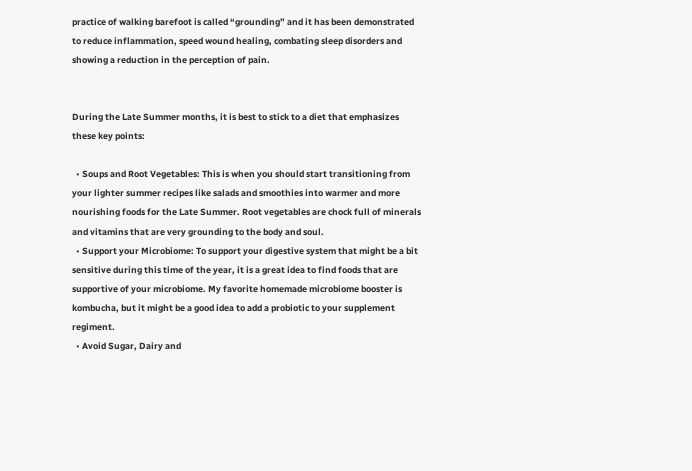practice of walking barefoot is called “grounding” and it has been demonstrated to reduce inflammation, speed wound healing, combating sleep disorders and showing a reduction in the perception of pain.


During the Late Summer months, it is best to stick to a diet that emphasizes these key points:

  • Soups and Root Vegetables: This is when you should start transitioning from your lighter summer recipes like salads and smoothies into warmer and more nourishing foods for the Late Summer. Root vegetables are chock full of minerals and vitamins that are very grounding to the body and soul.
  • Support your Microbiome: To support your digestive system that might be a bit sensitive during this time of the year, it is a great idea to find foods that are supportive of your microbiome. My favorite homemade microbiome booster is kombucha, but it might be a good idea to add a probiotic to your supplement regiment.
  • Avoid Sugar, Dairy and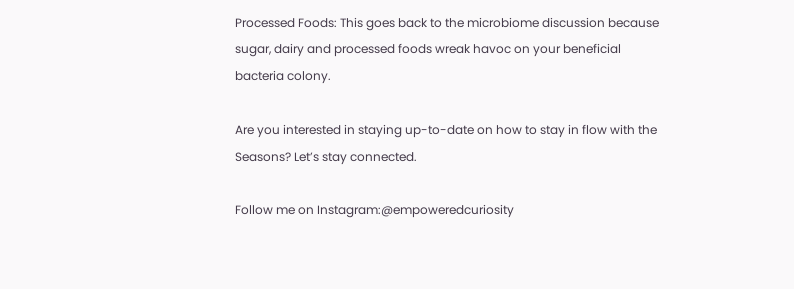Processed Foods: This goes back to the microbiome discussion because sugar, dairy and processed foods wreak havoc on your beneficial bacteria colony.

Are you interested in staying up-to-date on how to stay in flow with the Seasons? Let’s stay connected.

Follow me on Instagram:@empoweredcuriosity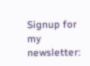Signup for my newsletter: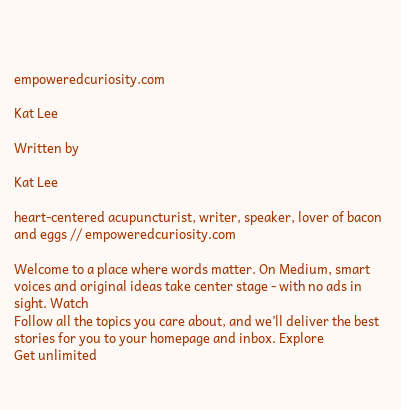empoweredcuriosity.com

Kat Lee

Written by

Kat Lee

heart-centered acupuncturist, writer, speaker, lover of bacon and eggs // empoweredcuriosity.com

Welcome to a place where words matter. On Medium, smart voices and original ideas take center stage - with no ads in sight. Watch
Follow all the topics you care about, and we’ll deliver the best stories for you to your homepage and inbox. Explore
Get unlimited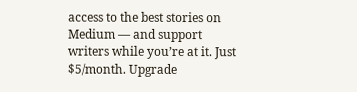access to the best stories on Medium — and support writers while you’re at it. Just $5/month. Upgrade